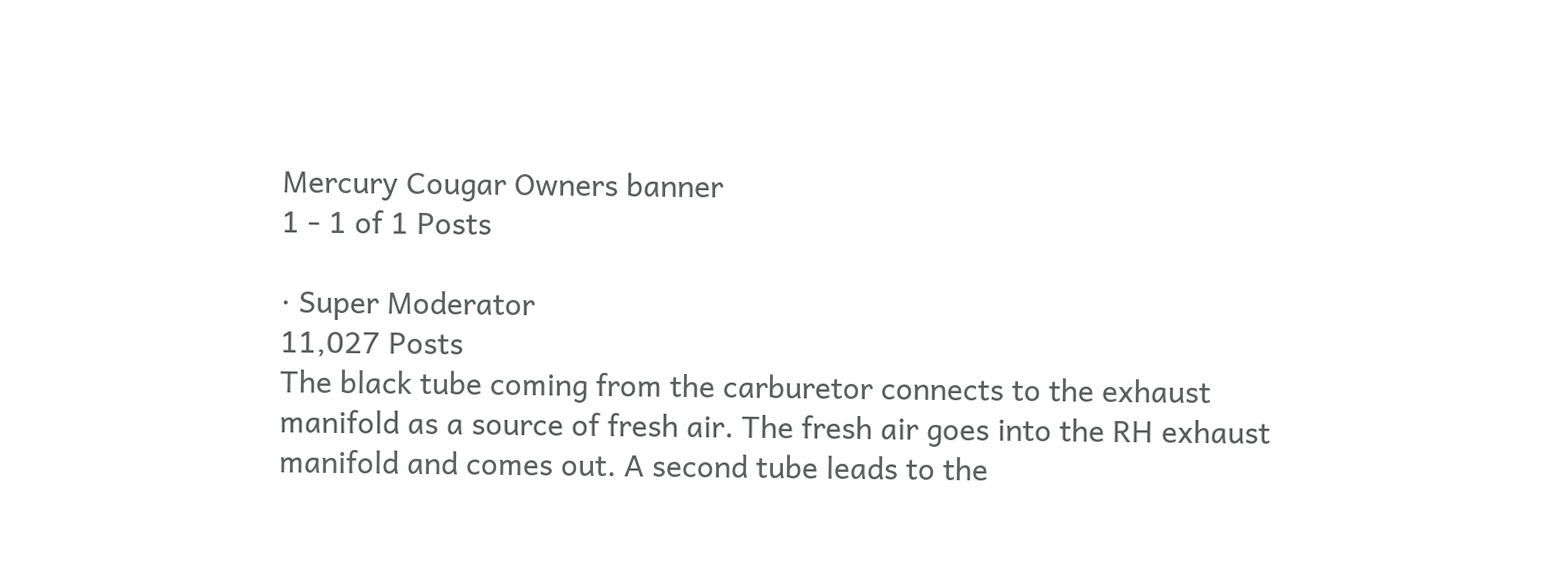Mercury Cougar Owners banner
1 - 1 of 1 Posts

· Super Moderator
11,027 Posts
The black tube coming from the carburetor connects to the exhaust manifold as a source of fresh air. The fresh air goes into the RH exhaust manifold and comes out. A second tube leads to the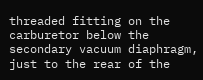threaded fitting on the carburetor below the secondary vacuum diaphragm, just to the rear of the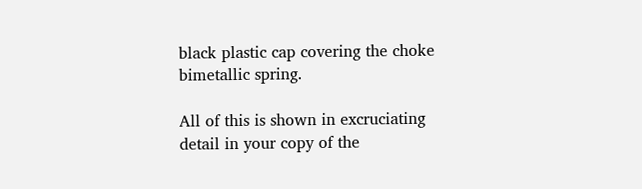black plastic cap covering the choke bimetallic spring.

All of this is shown in excruciating detail in your copy of the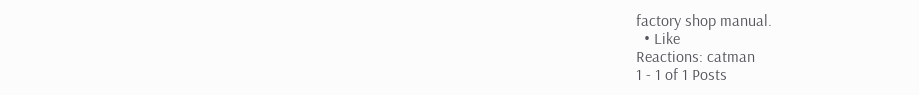factory shop manual.
  • Like
Reactions: catman
1 - 1 of 1 Posts